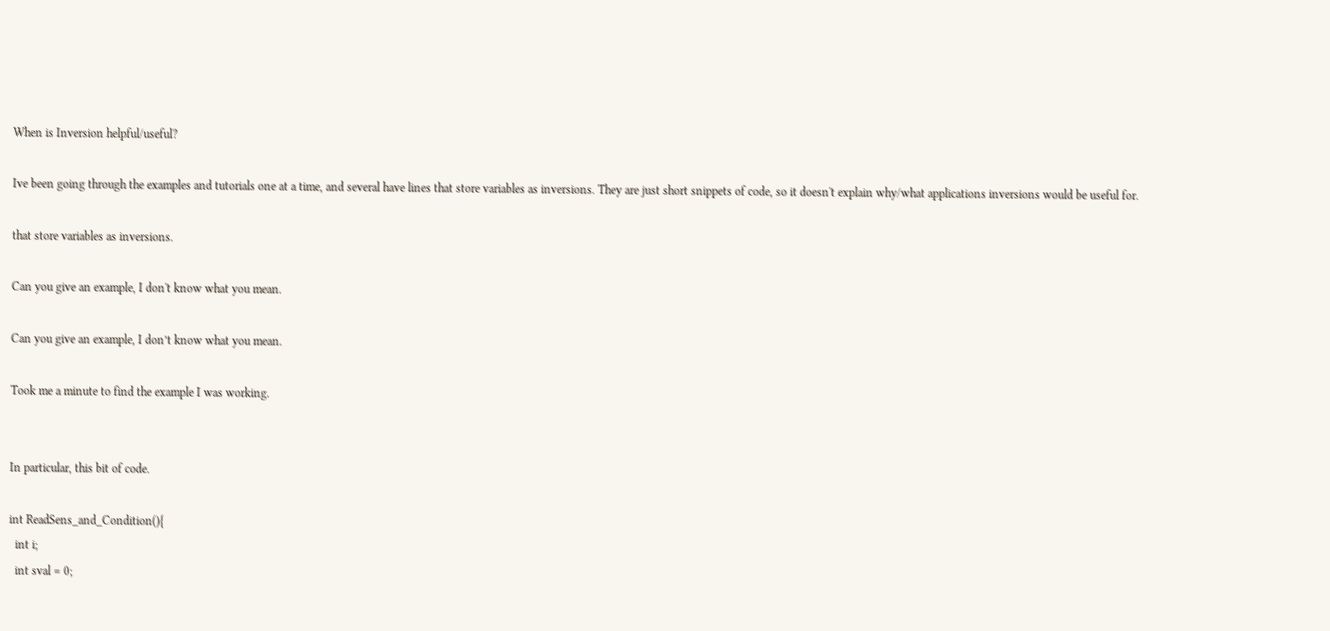When is Inversion helpful/useful?

Ive been going through the examples and tutorials one at a time, and several have lines that store variables as inversions. They are just short snippets of code, so it doesn't explain why/what applications inversions would be useful for.

that store variables as inversions.

Can you give an example, I don't know what you mean.

Can you give an example, I don’t know what you mean.

Took me a minute to find the example I was working.


In particular, this bit of code.

int ReadSens_and_Condition(){
  int i;
  int sval = 0;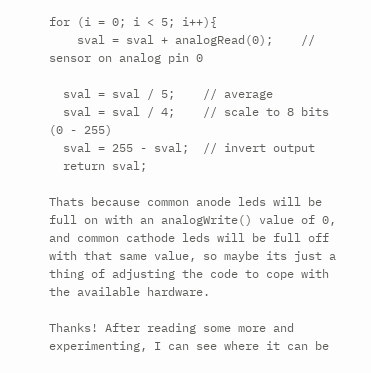for (i = 0; i < 5; i++){
    sval = sval + analogRead(0);    // sensor on analog pin 0

  sval = sval / 5;    // average
  sval = sval / 4;    // scale to 8 bits (0 - 255)
  sval = 255 - sval;  // invert output
  return sval;

Thats because common anode leds will be full on with an analogWrite() value of 0, and common cathode leds will be full off with that same value, so maybe its just a thing of adjusting the code to cope with the available hardware.

Thanks! After reading some more and experimenting, I can see where it can be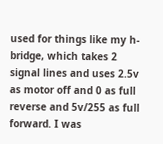used for things like my h-bridge, which takes 2 signal lines and uses 2.5v as motor off and 0 as full reverse and 5v/255 as full forward. I was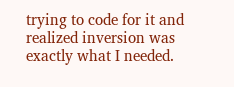trying to code for it and realized inversion was exactly what I needed.